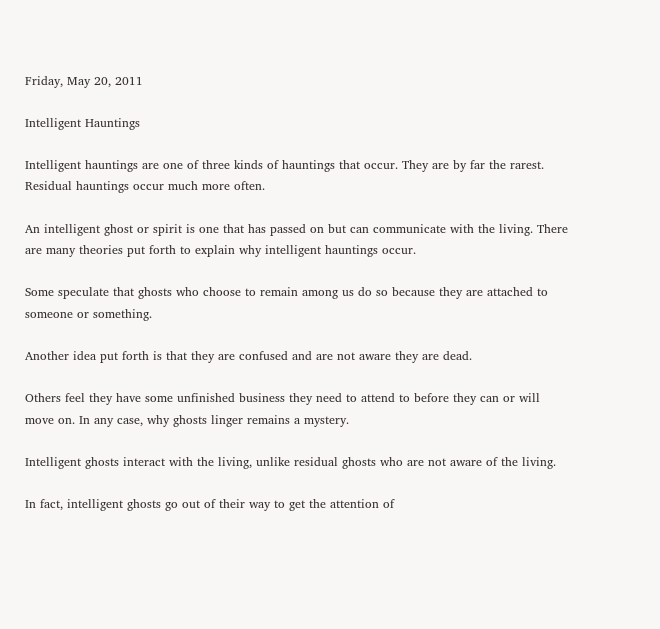Friday, May 20, 2011

Intelligent Hauntings

Intelligent hauntings are one of three kinds of hauntings that occur. They are by far the rarest. Residual hauntings occur much more often.

An intelligent ghost or spirit is one that has passed on but can communicate with the living. There are many theories put forth to explain why intelligent hauntings occur.

Some speculate that ghosts who choose to remain among us do so because they are attached to someone or something.

Another idea put forth is that they are confused and are not aware they are dead.

Others feel they have some unfinished business they need to attend to before they can or will move on. In any case, why ghosts linger remains a mystery.

Intelligent ghosts interact with the living, unlike residual ghosts who are not aware of the living.

In fact, intelligent ghosts go out of their way to get the attention of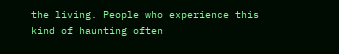the living. People who experience this kind of haunting often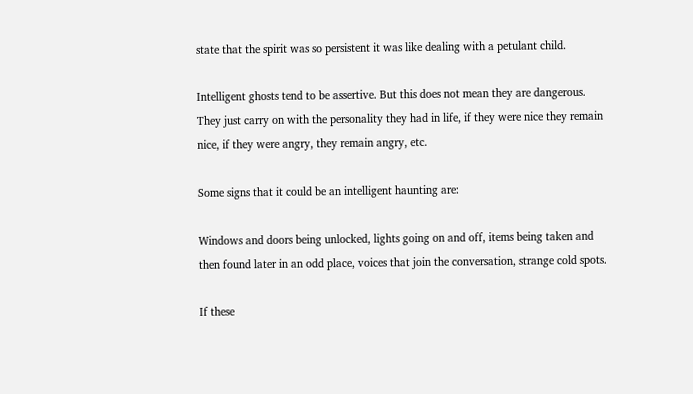state that the spirit was so persistent it was like dealing with a petulant child.

Intelligent ghosts tend to be assertive. But this does not mean they are dangerous. They just carry on with the personality they had in life, if they were nice they remain nice, if they were angry, they remain angry, etc.

Some signs that it could be an intelligent haunting are:

Windows and doors being unlocked, lights going on and off, items being taken and then found later in an odd place, voices that join the conversation, strange cold spots.

If these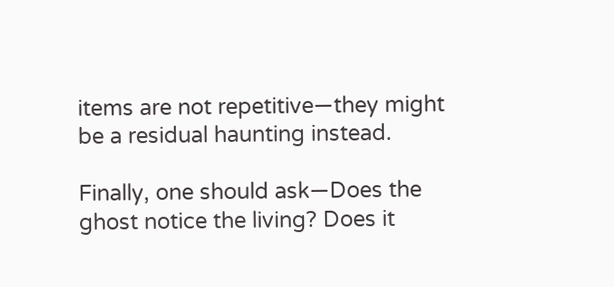items are not repetitive—they might be a residual haunting instead.

Finally, one should ask—Does the ghost notice the living? Does it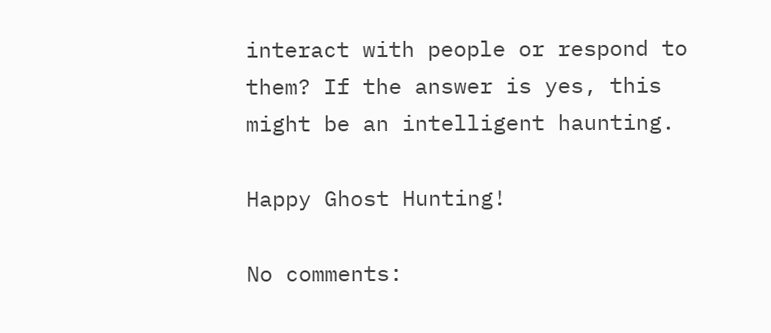interact with people or respond to them? If the answer is yes, this might be an intelligent haunting.

Happy Ghost Hunting!

No comments: